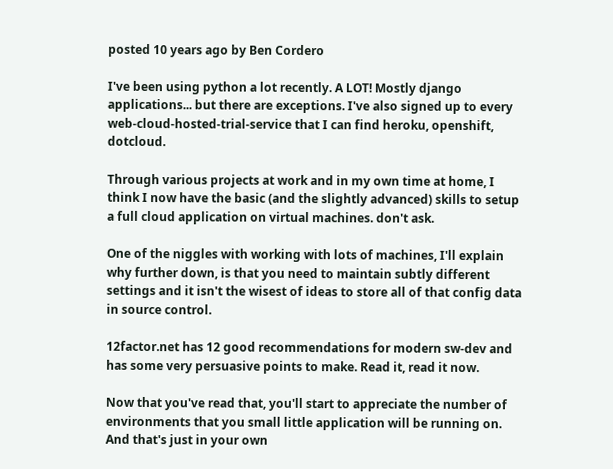posted 10 years ago by Ben Cordero

I've been using python a lot recently. A LOT! Mostly django applications... but there are exceptions. I've also signed up to every web-cloud-hosted-trial-service that I can find heroku, openshift, dotcloud.

Through various projects at work and in my own time at home, I think I now have the basic (and the slightly advanced) skills to setup a full cloud application on virtual machines. don't ask.

One of the niggles with working with lots of machines, I'll explain why further down, is that you need to maintain subtly different settings and it isn't the wisest of ideas to store all of that config data in source control.

12factor.net has 12 good recommendations for modern sw-dev and has some very persuasive points to make. Read it, read it now.

Now that you've read that, you'll start to appreciate the number of environments that you small little application will be running on. And that's just in your own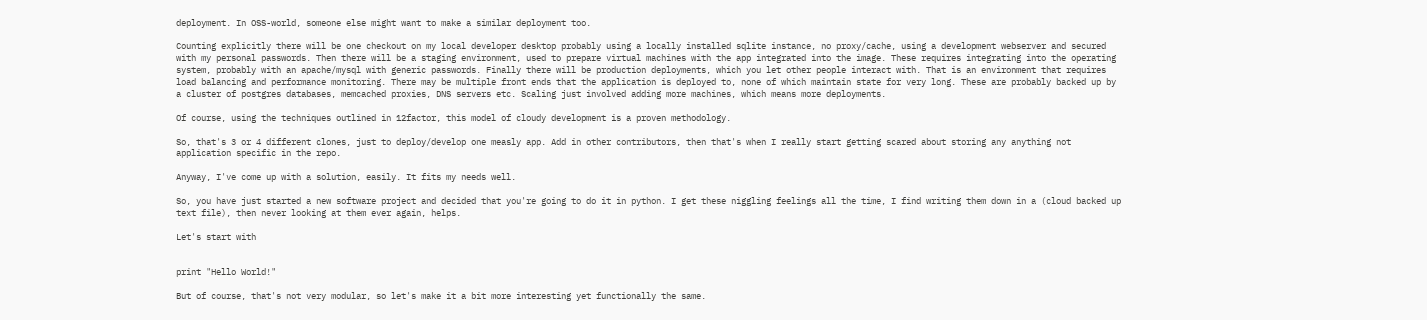deployment. In OSS-world, someone else might want to make a similar deployment too.

Counting explicitly there will be one checkout on my local developer desktop probably using a locally installed sqlite instance, no proxy/cache, using a development webserver and secured with my personal passwords. Then there will be a staging environment, used to prepare virtual machines with the app integrated into the image. These requires integrating into the operating system, probably with an apache/mysql with generic passwords. Finally there will be production deployments, which you let other people interact with. That is an environment that requires load balancing and performance monitoring. There may be multiple front ends that the application is deployed to, none of which maintain state for very long. These are probably backed up by a cluster of postgres databases, memcached proxies, DNS servers etc. Scaling just involved adding more machines, which means more deployments.

Of course, using the techniques outlined in 12factor, this model of cloudy development is a proven methodology.

So, that's 3 or 4 different clones, just to deploy/develop one measly app. Add in other contributors, then that's when I really start getting scared about storing any anything not application specific in the repo.

Anyway, I've come up with a solution, easily. It fits my needs well.

So, you have just started a new software project and decided that you're going to do it in python. I get these niggling feelings all the time, I find writing them down in a (cloud backed up text file), then never looking at them ever again, helps.

Let's start with


print "Hello World!"

But of course, that's not very modular, so let's make it a bit more interesting yet functionally the same.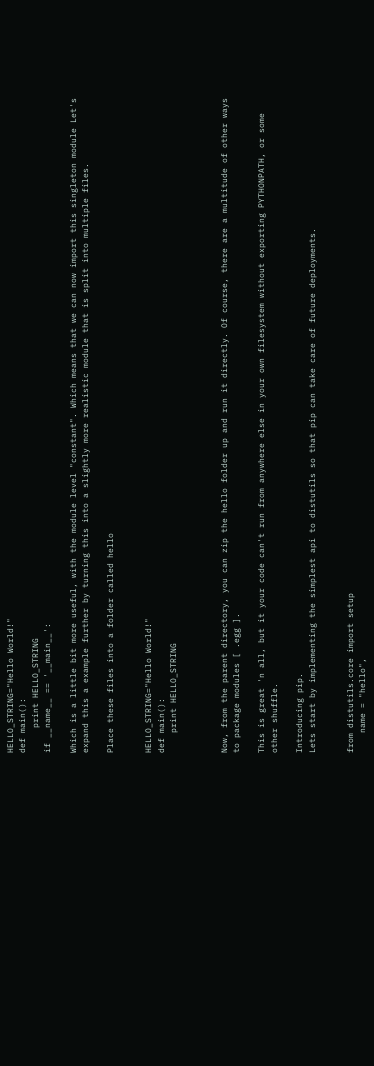HELLO_STRING="Hello World!"
def main():
     print HELLO_STRING
if __name__ == '__main__':

Which is a little bit more useful, with the module level "constant". Which means that we can now import this singleton module Let's expand this a example further by turning this into a slightly more realistic module that is split into multiple files.

Place these files into a folder called hello


HELLO_STRING="Hello World!"
def main():
    print HELLO_STRING



Now, from the parent directory, you can zip the hello folder up and run it directly. Of course, there are a multitude of other ways to package modules [ .egg ].

This is great 'n all, but it your code can't run from anywhere else in your own filesystem without exporting PYTHONPATH, or some other shuffle.

Introducing pip.
Lets start by implementing the simplest api to distutils so that pip can take care of future deployments.


from distutils.core import setup
    name = "hello",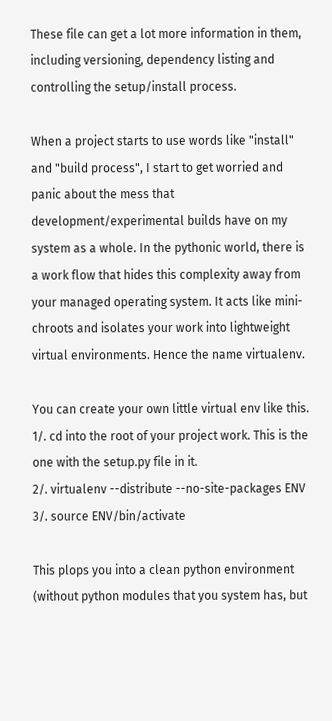These file can get a lot more information in them, including versioning, dependency listing and controlling the setup/install process.

When a project starts to use words like "install" and "build process", I start to get worried and panic about the mess that development/experimental builds have on my system as a whole. In the pythonic world, there is a work flow that hides this complexity away from your managed operating system. It acts like mini-chroots and isolates your work into lightweight virtual environments. Hence the name virtualenv.

You can create your own little virtual env like this.
1/. cd into the root of your project work. This is the one with the setup.py file in it.
2/. virtualenv --distribute --no-site-packages ENV
3/. source ENV/bin/activate

This plops you into a clean python environment (without python modules that you system has, but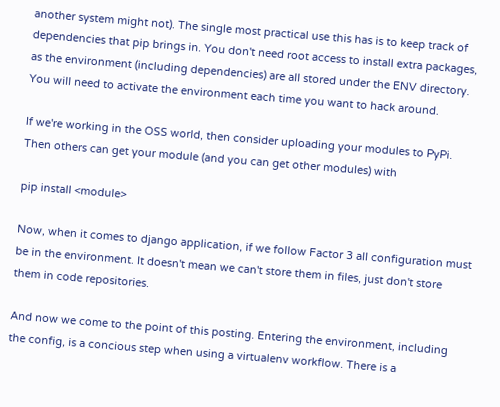another system might not). The single most practical use this has is to keep track of dependencies that pip brings in. You don't need root access to install extra packages, as the environment (including dependencies) are all stored under the ENV directory. You will need to activate the environment each time you want to hack around.

If we're working in the OSS world, then consider uploading your modules to PyPi. Then others can get your module (and you can get other modules) with

pip install <module>

Now, when it comes to django application, if we follow Factor 3 all configuration must be in the environment. It doesn't mean we can't store them in files, just don't store them in code repositories.

And now we come to the point of this posting. Entering the environment, including the config, is a concious step when using a virtualenv workflow. There is a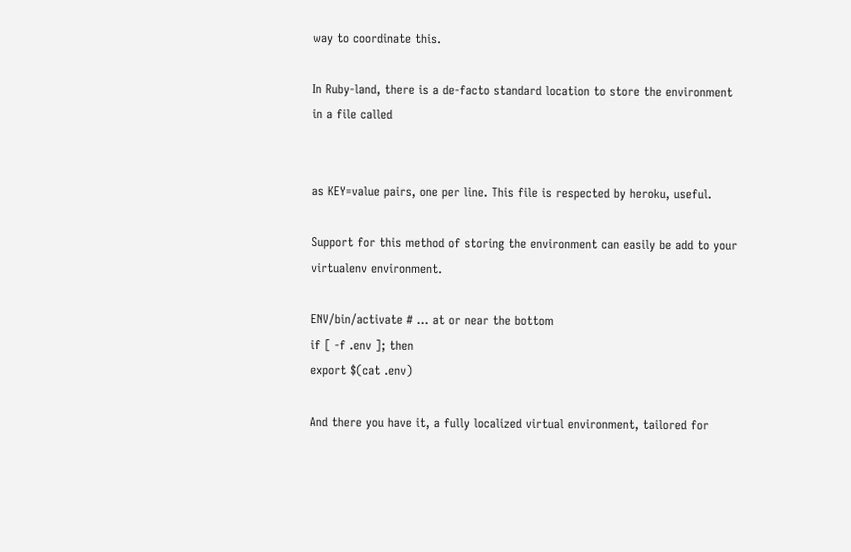way to coordinate this.

In Ruby-land, there is a de-facto standard location to store the environment in a file called


as KEY=value pairs, one per line. This file is respected by heroku, useful.

Support for this method of storing the environment can easily be add to your virtualenv environment.

ENV/bin/activate # ... at or near the bottom
if [ -f .env ]; then
export $(cat .env)

And there you have it, a fully localized virtual environment, tailored for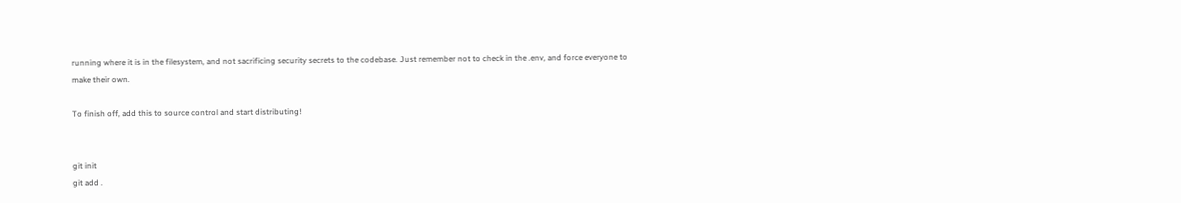running where it is in the filesystem, and not sacrificing security secrets to the codebase. Just remember not to check in the .env, and force everyone to make their own.

To finish off, add this to source control and start distributing!


git init
git add .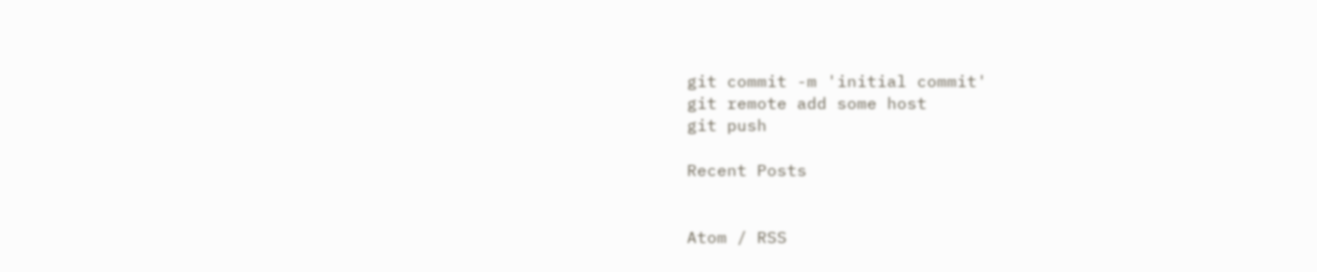git commit -m 'initial commit'
git remote add some host
git push

Recent Posts


Atom / RSS